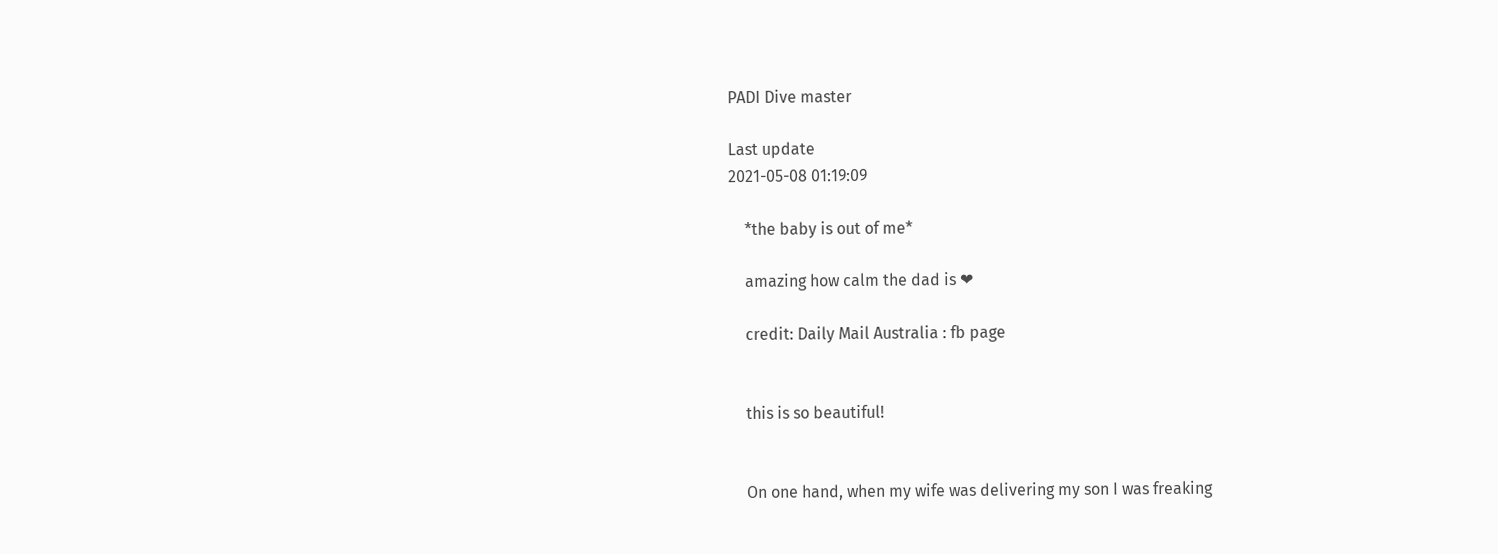PADI Dive master

Last update
2021-05-08 01:19:09

    *the baby is out of me*

    amazing how calm the dad is ❤

    credit: Daily Mail Australia : fb page


    this is so beautiful!


    On one hand, when my wife was delivering my son I was freaking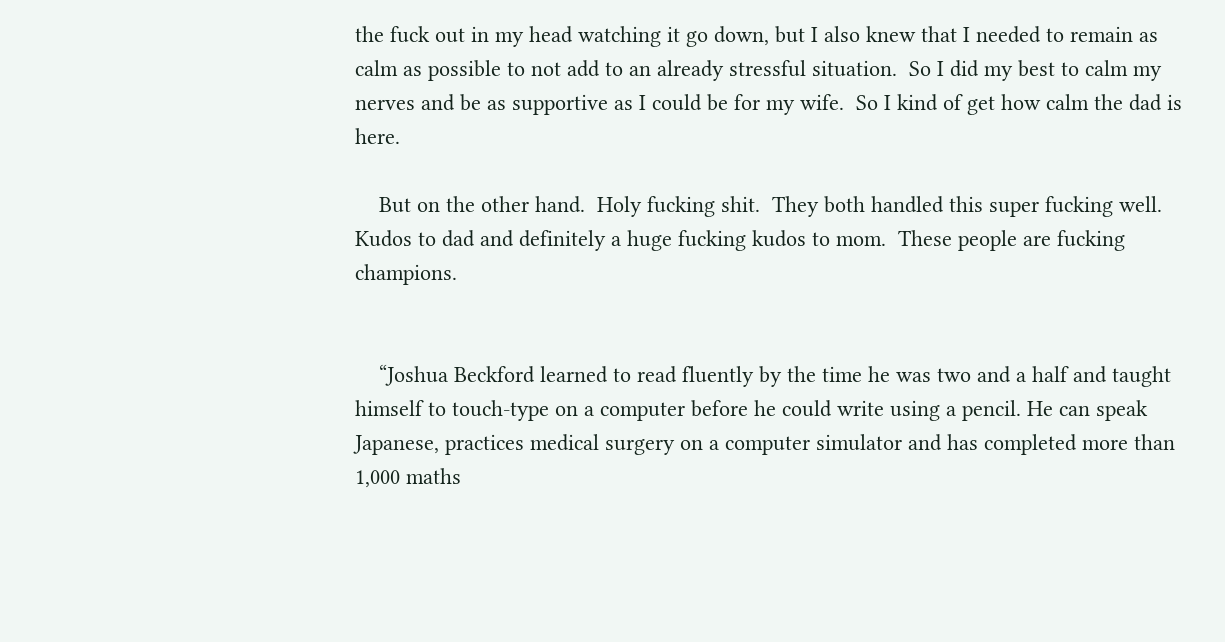the fuck out in my head watching it go down, but I also knew that I needed to remain as calm as possible to not add to an already stressful situation.  So I did my best to calm my nerves and be as supportive as I could be for my wife.  So I kind of get how calm the dad is here.

    But on the other hand.  Holy fucking shit.  They both handled this super fucking well.  Kudos to dad and definitely a huge fucking kudos to mom.  These people are fucking champions.


    “Joshua Beckford learned to read fluently by the time he was two and a half and taught himself to touch-type on a computer before he could write using a pencil. He can speak Japanese, practices medical surgery on a computer simulator and has completed more than 1,000 maths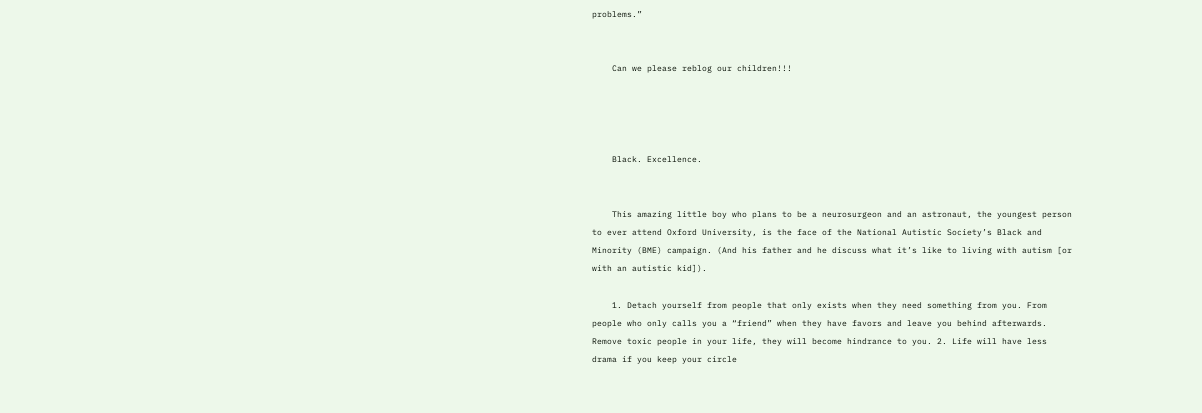problems.”


    Can we please reblog our children!!!




    Black. Excellence.


    This amazing little boy who plans to be a neurosurgeon and an astronaut, the youngest person to ever attend Oxford University, is the face of the National Autistic Society’s Black and Minority (BME) campaign. (And his father and he discuss what it’s like to living with autism [or with an autistic kid]).

    1. Detach yourself from people that only exists when they need something from you. From people who only calls you a “friend” when they have favors and leave you behind afterwards. Remove toxic people in your life, they will become hindrance to you. 2. Life will have less drama if you keep your circle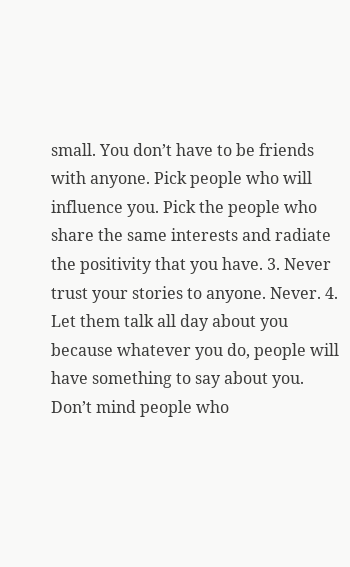small. You don’t have to be friends with anyone. Pick people who will influence you. Pick the people who share the same interests and radiate the positivity that you have. 3. Never trust your stories to anyone. Never. 4. Let them talk all day about you because whatever you do, people will have something to say about you. Don’t mind people who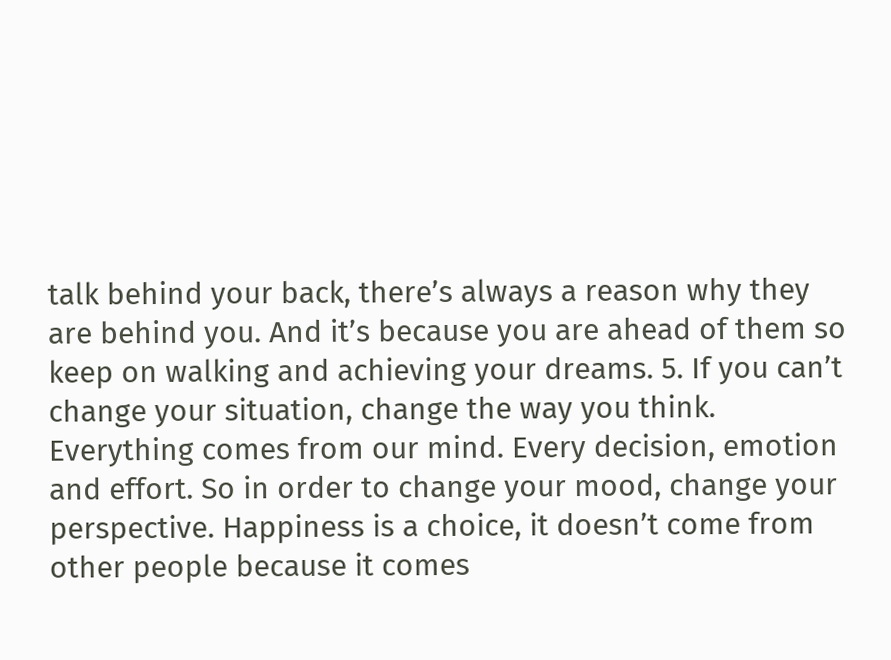talk behind your back, there’s always a reason why they are behind you. And it’s because you are ahead of them so keep on walking and achieving your dreams. 5. If you can’t change your situation, change the way you think. Everything comes from our mind. Every decision, emotion and effort. So in order to change your mood, change your perspective. Happiness is a choice, it doesn’t come from other people because it comes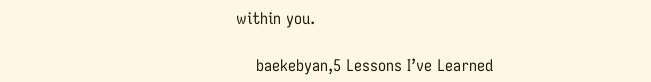within you.

    baekebyan,5 Lessons I’ve Learned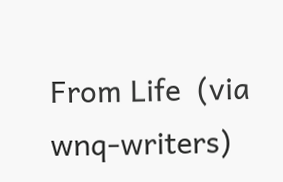From Life  (via wnq-writers)